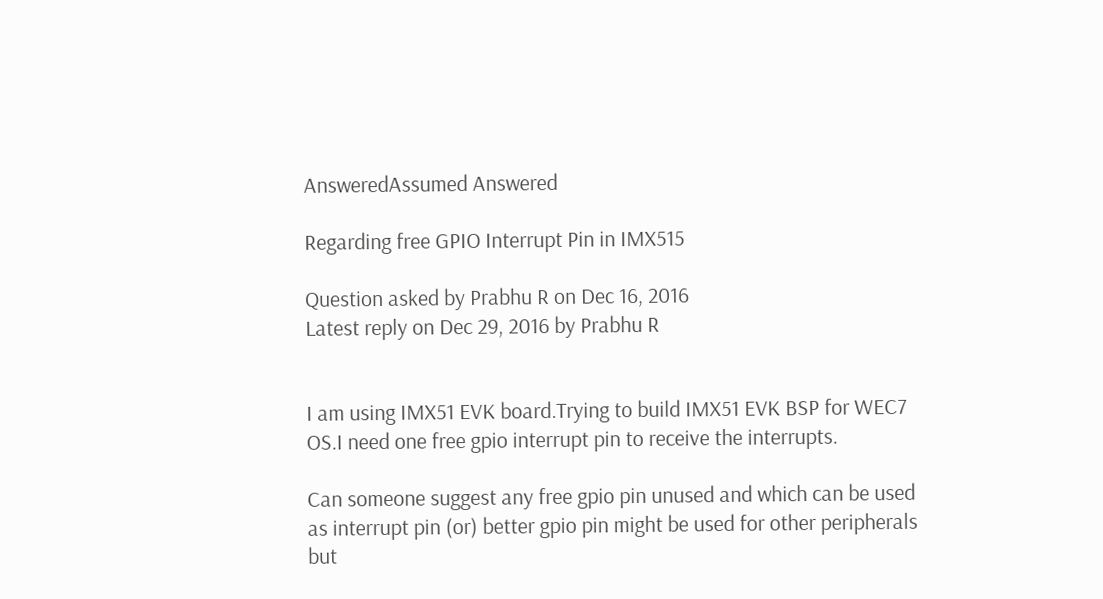AnsweredAssumed Answered

Regarding free GPIO Interrupt Pin in IMX515

Question asked by Prabhu R on Dec 16, 2016
Latest reply on Dec 29, 2016 by Prabhu R


I am using IMX51 EVK board.Trying to build IMX51 EVK BSP for WEC7 OS.I need one free gpio interrupt pin to receive the interrupts.

Can someone suggest any free gpio pin unused and which can be used as interrupt pin (or) better gpio pin might be used for other peripherals but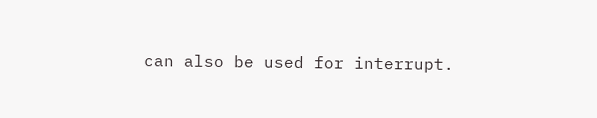can also be used for interrupt.